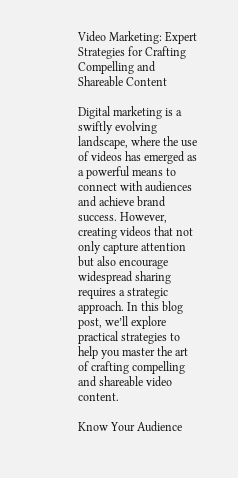Video Marketing: Expert Strategies for Crafting Compelling and Shareable Content

Digital marketing is a swiftly evolving landscape, where the use of videos has emerged as a powerful means to connect with audiences and achieve brand success. However, creating videos that not only capture attention but also encourage widespread sharing requires a strategic approach. In this blog post, we’ll explore practical strategies to help you master the art of crafting compelling and shareable video content.

Know Your Audience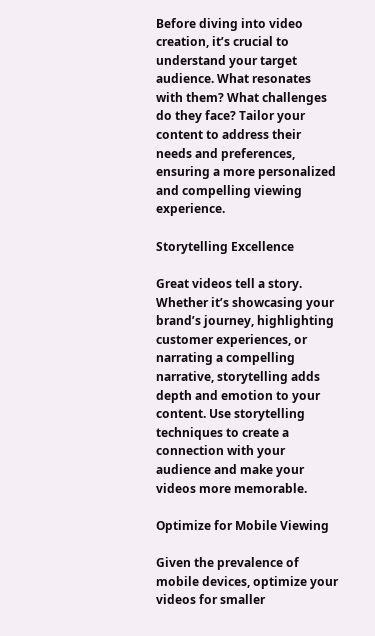Before diving into video creation, it’s crucial to understand your target audience. What resonates with them? What challenges do they face? Tailor your content to address their needs and preferences, ensuring a more personalized and compelling viewing experience.

Storytelling Excellence

Great videos tell a story. Whether it’s showcasing your brand’s journey, highlighting customer experiences, or narrating a compelling narrative, storytelling adds depth and emotion to your content. Use storytelling techniques to create a connection with your audience and make your videos more memorable.

Optimize for Mobile Viewing

Given the prevalence of mobile devices, optimize your videos for smaller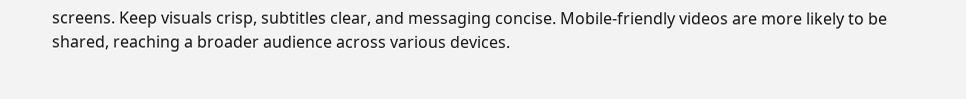screens. Keep visuals crisp, subtitles clear, and messaging concise. Mobile-friendly videos are more likely to be shared, reaching a broader audience across various devices.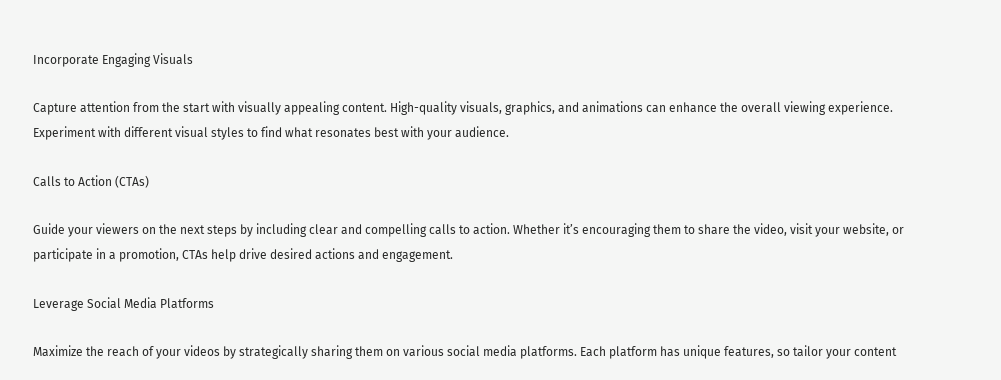Incorporate Engaging Visuals

Capture attention from the start with visually appealing content. High-quality visuals, graphics, and animations can enhance the overall viewing experience. Experiment with different visual styles to find what resonates best with your audience.

Calls to Action (CTAs)

Guide your viewers on the next steps by including clear and compelling calls to action. Whether it’s encouraging them to share the video, visit your website, or participate in a promotion, CTAs help drive desired actions and engagement.

Leverage Social Media Platforms

Maximize the reach of your videos by strategically sharing them on various social media platforms. Each platform has unique features, so tailor your content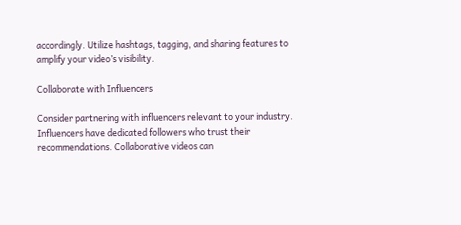accordingly. Utilize hashtags, tagging, and sharing features to amplify your video’s visibility.

Collaborate with Influencers

Consider partnering with influencers relevant to your industry. Influencers have dedicated followers who trust their recommendations. Collaborative videos can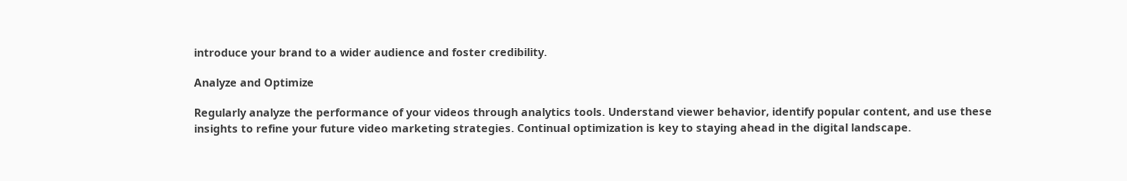introduce your brand to a wider audience and foster credibility.

Analyze and Optimize

Regularly analyze the performance of your videos through analytics tools. Understand viewer behavior, identify popular content, and use these insights to refine your future video marketing strategies. Continual optimization is key to staying ahead in the digital landscape.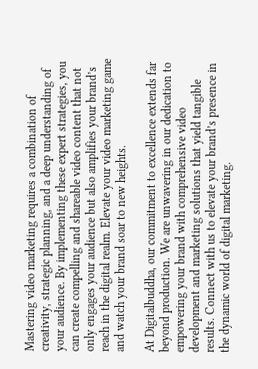Mastering video marketing requires a combination of creativity, strategic planning, and a deep understanding of your audience. By implementing these expert strategies, you can create compelling and shareable video content that not only engages your audience but also amplifies your brand’s reach in the digital realm. Elevate your video marketing game and watch your brand soar to new heights.

At Digitalbuddha, our commitment to excellence extends far beyond production. We are unwavering in our dedication to empowering your brand with comprehensive video development and marketing solutions that yield tangible results. Connect with us to elevate your brand’s presence in the dynamic world of digital marketing.